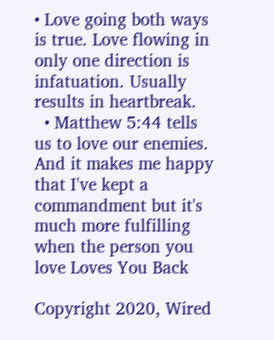• Love going both ways is true. Love flowing in only one direction is infatuation. Usually results in heartbreak.
  • Matthew 5:44 tells us to love our enemies. And it makes me happy that I've kept a commandment but it's much more fulfilling when the person you love Loves You Back

Copyright 2020, Wired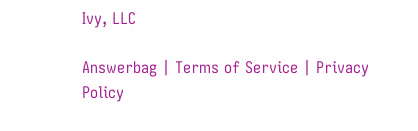Ivy, LLC

Answerbag | Terms of Service | Privacy Policy